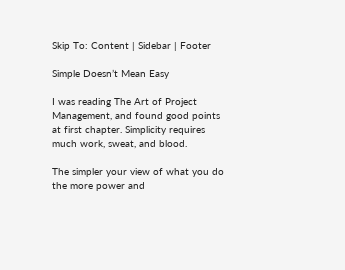Skip To: Content | Sidebar | Footer

Simple Doesn’t Mean Easy

I was reading The Art of Project Management, and found good points at first chapter. Simplicity requires much work, sweat, and blood.

The simpler your view of what you do the more power and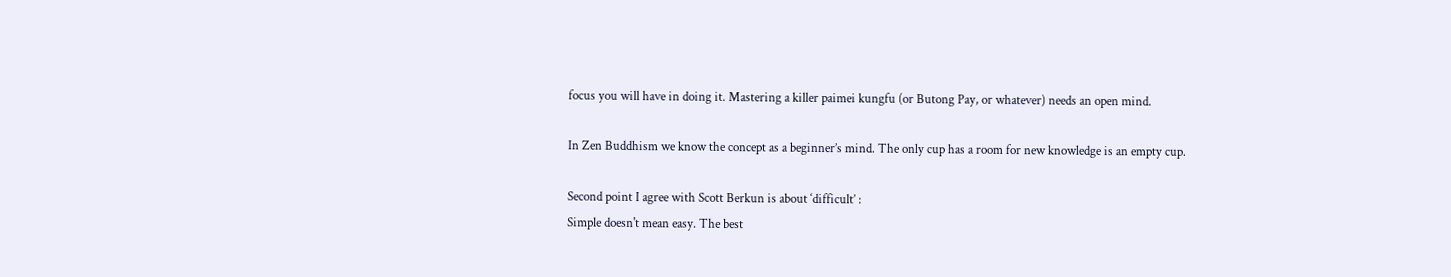focus you will have in doing it. Mastering a killer paimei kungfu (or Butong Pay, or whatever) needs an open mind.

In Zen Buddhism we know the concept as a beginner’s mind. The only cup has a room for new knowledge is an empty cup.

Second point I agree with Scott Berkun is about ‘difficult’ :
Simple doesn't mean easy. The best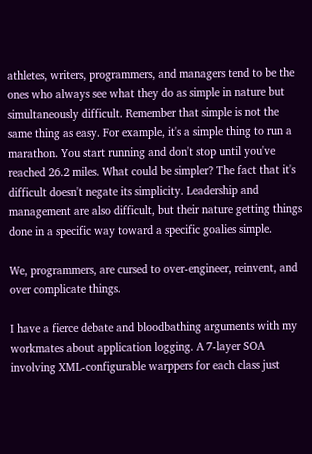athletes, writers, programmers, and managers tend to be the ones who always see what they do as simple in nature but simultaneously difficult. Remember that simple is not the same thing as easy. For example, it's a simple thing to run a marathon. You start running and don't stop until you've reached 26.2 miles. What could be simpler? The fact that it's difficult doesn't negate its simplicity. Leadership and management are also difficult, but their nature getting things done in a specific way toward a specific goalies simple.

We, programmers, are cursed to over-engineer, reinvent, and over complicate things.

I have a fierce debate and bloodbathing arguments with my workmates about application logging. A 7-layer SOA involving XML-configurable warppers for each class just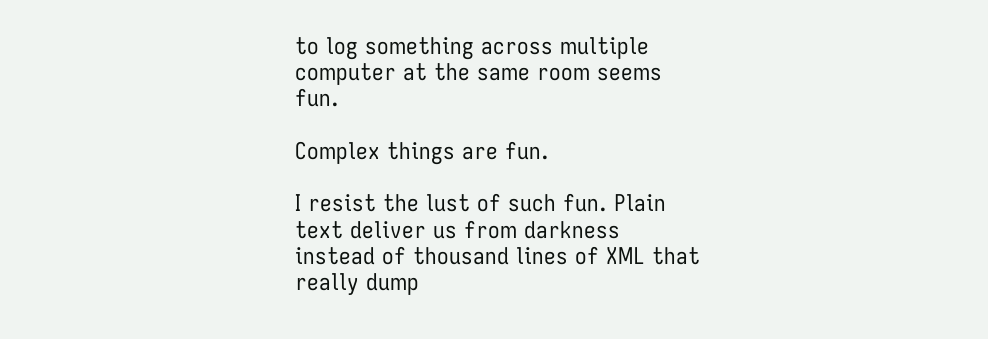to log something across multiple computer at the same room seems fun.

Complex things are fun.

I resist the lust of such fun. Plain text deliver us from darkness instead of thousand lines of XML that really dump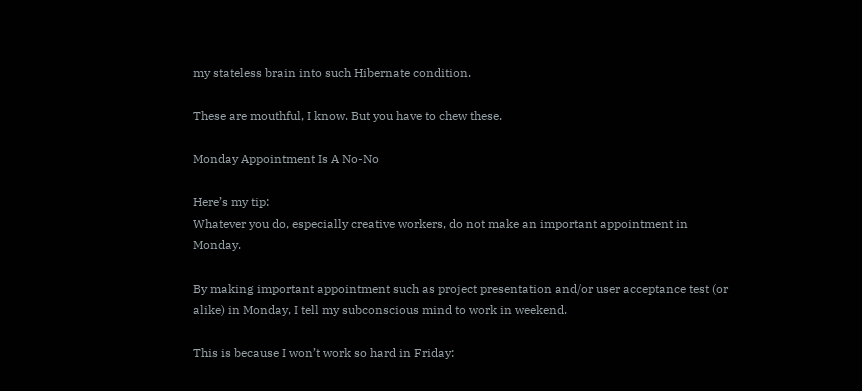my stateless brain into such Hibernate condition.

These are mouthful, I know. But you have to chew these.

Monday Appointment Is A No-No

Here’s my tip:
Whatever you do, especially creative workers, do not make an important appointment in Monday.

By making important appointment such as project presentation and/or user acceptance test (or alike) in Monday, I tell my subconscious mind to work in weekend.

This is because I won’t work so hard in Friday: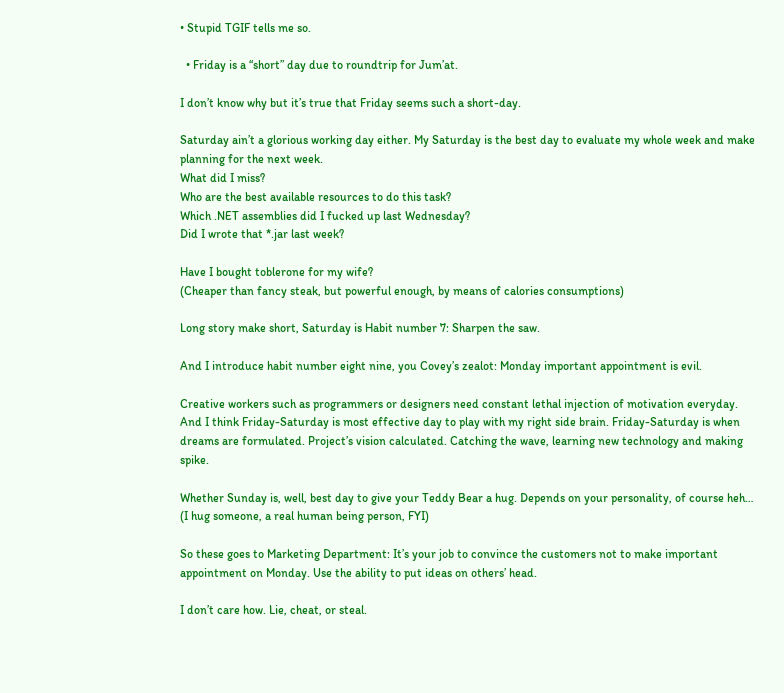• Stupid TGIF tells me so.

  • Friday is a “short” day due to roundtrip for Jum’at.

I don’t know why but it’s true that Friday seems such a short-day.

Saturday ain’t a glorious working day either. My Saturday is the best day to evaluate my whole week and make planning for the next week.
What did I miss?
Who are the best available resources to do this task?
Which .NET assemblies did I fucked up last Wednesday?
Did I wrote that *.jar last week?

Have I bought toblerone for my wife?
(Cheaper than fancy steak, but powerful enough, by means of calories consumptions)

Long story make short, Saturday is Habit number 7: Sharpen the saw.

And I introduce habit number eight nine, you Covey’s zealot: Monday important appointment is evil.

Creative workers such as programmers or designers need constant lethal injection of motivation everyday. And I think Friday-Saturday is most effective day to play with my right side brain. Friday-Saturday is when dreams are formulated. Project’s vision calculated. Catching the wave, learning new technology and making spike.

Whether Sunday is, well, best day to give your Teddy Bear a hug. Depends on your personality, of course heh… (I hug someone, a real human being person, FYI)

So these goes to Marketing Department: It’s your job to convince the customers not to make important appointment on Monday. Use the ability to put ideas on others’ head.

I don’t care how. Lie, cheat, or steal.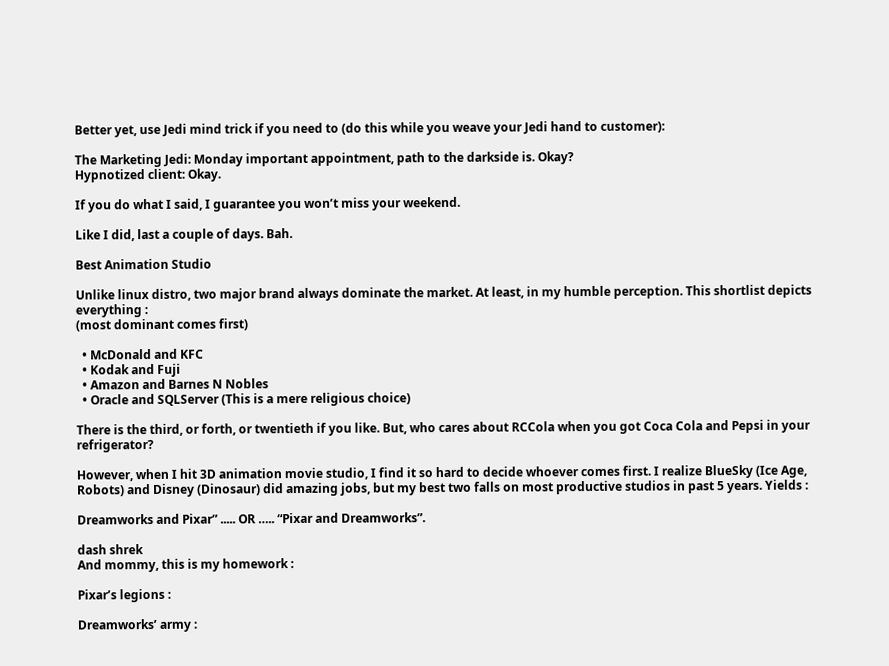Better yet, use Jedi mind trick if you need to (do this while you weave your Jedi hand to customer):

The Marketing Jedi: Monday important appointment, path to the darkside is. Okay?
Hypnotized client: Okay.

If you do what I said, I guarantee you won’t miss your weekend.

Like I did, last a couple of days. Bah.

Best Animation Studio

Unlike linux distro, two major brand always dominate the market. At least, in my humble perception. This shortlist depicts everything :
(most dominant comes first)

  • McDonald and KFC
  • Kodak and Fuji
  • Amazon and Barnes N Nobles
  • Oracle and SQLServer (This is a mere religious choice)

There is the third, or forth, or twentieth if you like. But, who cares about RCCola when you got Coca Cola and Pepsi in your refrigerator?

However, when I hit 3D animation movie studio, I find it so hard to decide whoever comes first. I realize BlueSky (Ice Age, Robots) and Disney (Dinosaur) did amazing jobs, but my best two falls on most productive studios in past 5 years. Yields :

Dreamworks and Pixar” ..... OR ….. “Pixar and Dreamworks”.

dash shrek
And mommy, this is my homework :

Pixar’s legions :

Dreamworks’ army :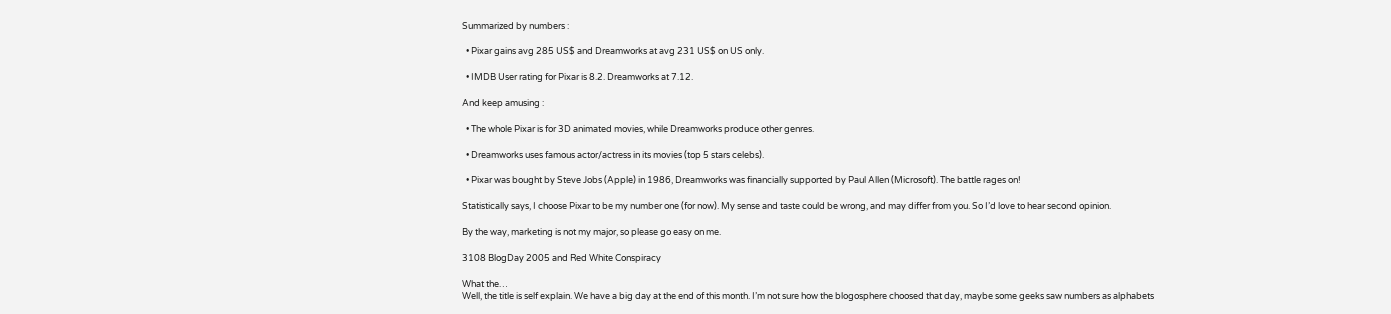Summarized by numbers :

  • Pixar gains avg 285 US$ and Dreamworks at avg 231 US$ on US only.

  • IMDB User rating for Pixar is 8.2. Dreamworks at 7.12.

And keep amusing :

  • The whole Pixar is for 3D animated movies, while Dreamworks produce other genres.

  • Dreamworks uses famous actor/actress in its movies (top 5 stars celebs).

  • Pixar was bought by Steve Jobs (Apple) in 1986, Dreamworks was financially supported by Paul Allen (Microsoft). The battle rages on!

Statistically says, I choose Pixar to be my number one (for now). My sense and taste could be wrong, and may differ from you. So I’d love to hear second opinion.

By the way, marketing is not my major, so please go easy on me.

3108 BlogDay 2005 and Red White Conspiracy

What the…
Well, the title is self explain. We have a big day at the end of this month. I’m not sure how the blogosphere choosed that day, maybe some geeks saw numbers as alphabets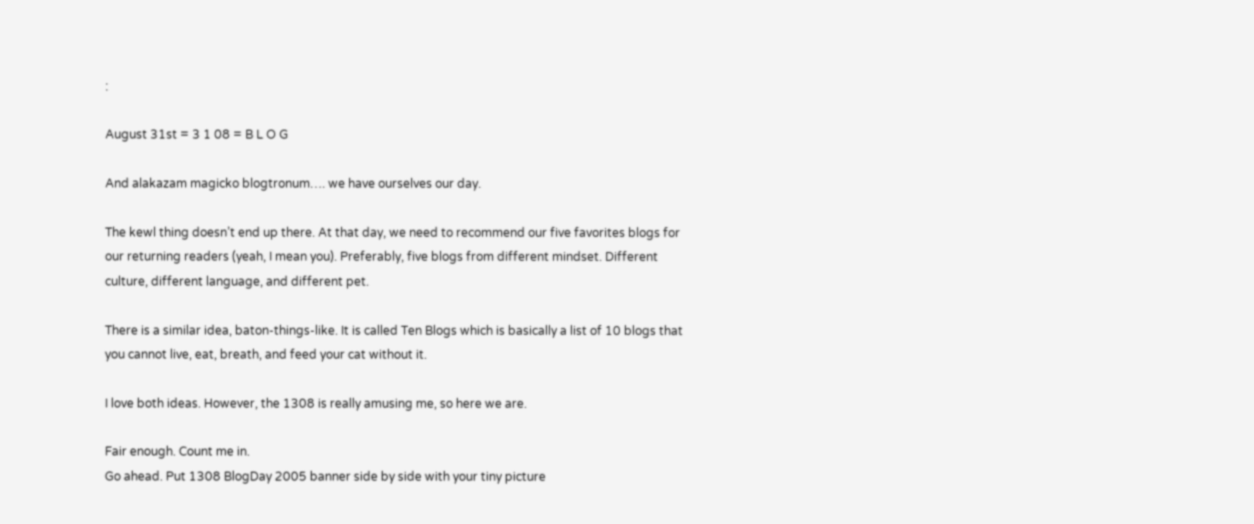:

August 31st = 3 1 08 = B L O G

And alakazam magicko blogtronum…. we have ourselves our day.

The kewl thing doesn’t end up there. At that day, we need to recommend our five favorites blogs for our returning readers (yeah, I mean you). Preferably, five blogs from different mindset. Different culture, different language, and different pet.

There is a similar idea, baton-things-like. It is called Ten Blogs which is basically a list of 10 blogs that you cannot live, eat, breath, and feed your cat without it.

I love both ideas. However, the 1308 is really amusing me, so here we are.

Fair enough. Count me in.
Go ahead. Put 1308 BlogDay 2005 banner side by side with your tiny picture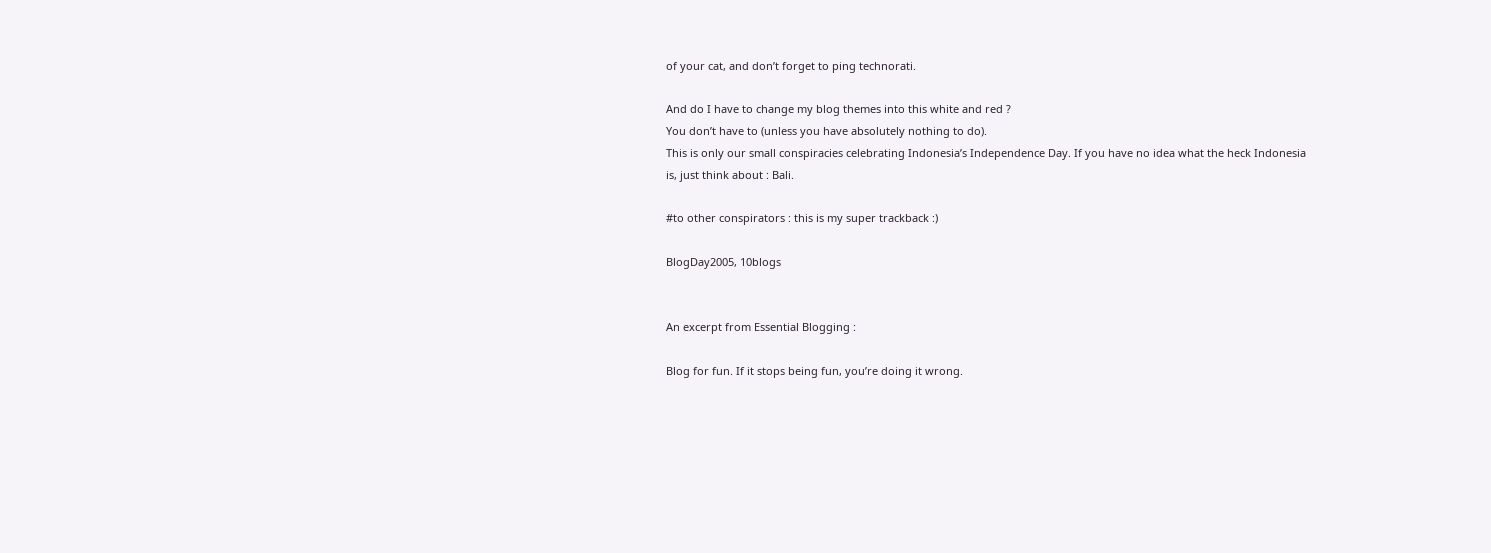of your cat, and don’t forget to ping technorati.

And do I have to change my blog themes into this white and red ?
You don’t have to (unless you have absolutely nothing to do).
This is only our small conspiracies celebrating Indonesia’s Independence Day. If you have no idea what the heck Indonesia is, just think about : Bali.

#to other conspirators : this is my super trackback :)

BlogDay2005, 10blogs


An excerpt from Essential Blogging :

Blog for fun. If it stops being fun, you’re doing it wrong.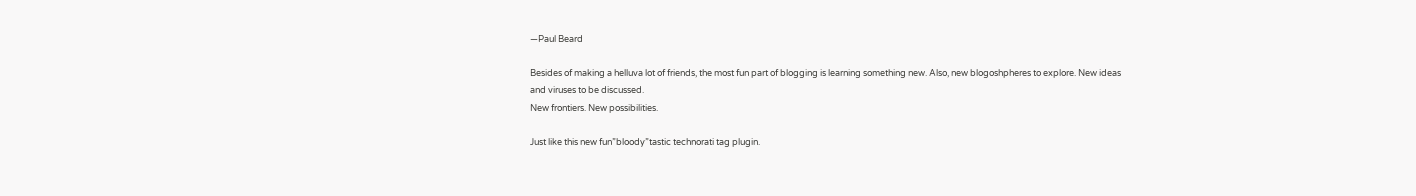—Paul Beard

Besides of making a helluva lot of friends, the most fun part of blogging is learning something new. Also, new blogoshpheres to explore. New ideas and viruses to be discussed.
New frontiers. New possibilities.

Just like this new fun”bloody”tastic technorati tag plugin.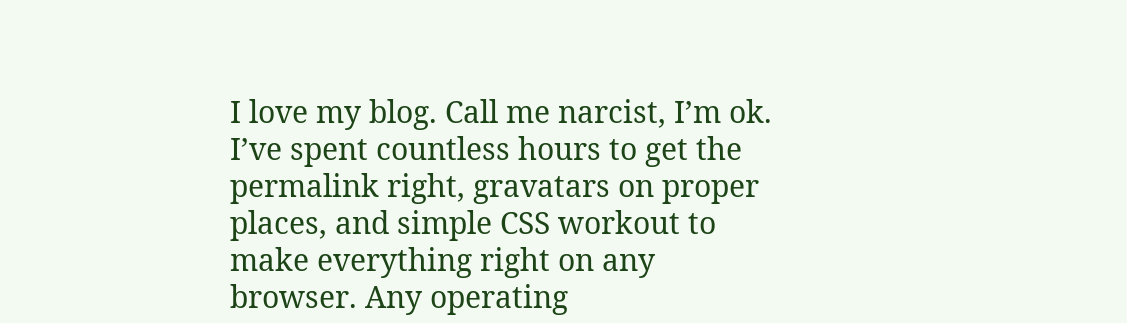I love my blog. Call me narcist, I’m ok. I’ve spent countless hours to get the permalink right, gravatars on proper places, and simple CSS workout to make everything right on any browser. Any operating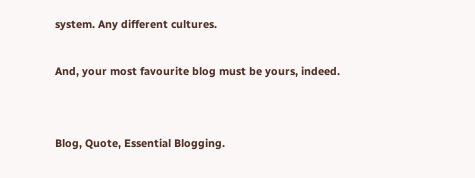system. Any different cultures.

And, your most favourite blog must be yours, indeed.


Blog, Quote, Essential Blogging.